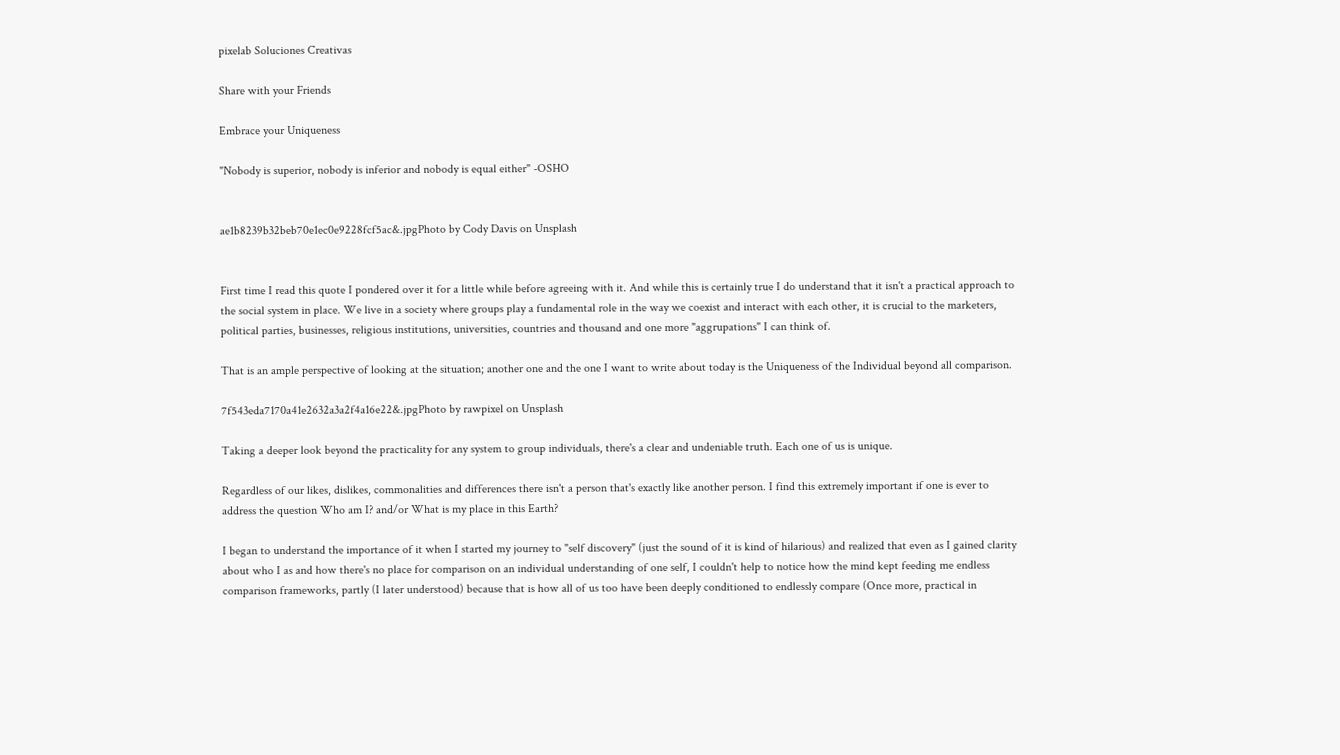pixelab Soluciones Creativas

Share with your Friends

Embrace your Uniqueness

"Nobody is superior, nobody is inferior and nobody is equal either" -OSHO


ae1b8239b32beb70e1ec0e9228fcf5ac&.jpgPhoto by Cody Davis on Unsplash


First time I read this quote I pondered over it for a little while before agreeing with it. And while this is certainly true I do understand that it isn't a practical approach to the social system in place. We live in a society where groups play a fundamental role in the way we coexist and interact with each other, it is crucial to the marketers, political parties, businesses, religious institutions, universities, countries and thousand and one more "aggrupations" I can think of.

That is an ample perspective of looking at the situation; another one and the one I want to write about today is the Uniqueness of the Individual beyond all comparison.

7f543eda7170a41e2632a3a2f4a16e22&.jpgPhoto by rawpixel on Unsplash

Taking a deeper look beyond the practicality for any system to group individuals, there's a clear and undeniable truth. Each one of us is unique.

Regardless of our likes, dislikes, commonalities and differences there isn't a person that's exactly like another person. I find this extremely important if one is ever to address the question Who am I? and/or What is my place in this Earth?

I began to understand the importance of it when I started my journey to "self discovery" (just the sound of it is kind of hilarious) and realized that even as I gained clarity about who I as and how there's no place for comparison on an individual understanding of one self, I couldn't help to notice how the mind kept feeding me endless comparison frameworks, partly (I later understood) because that is how all of us too have been deeply conditioned to endlessly compare (Once more, practical in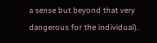a sense but beyond that very dangerous for the individual).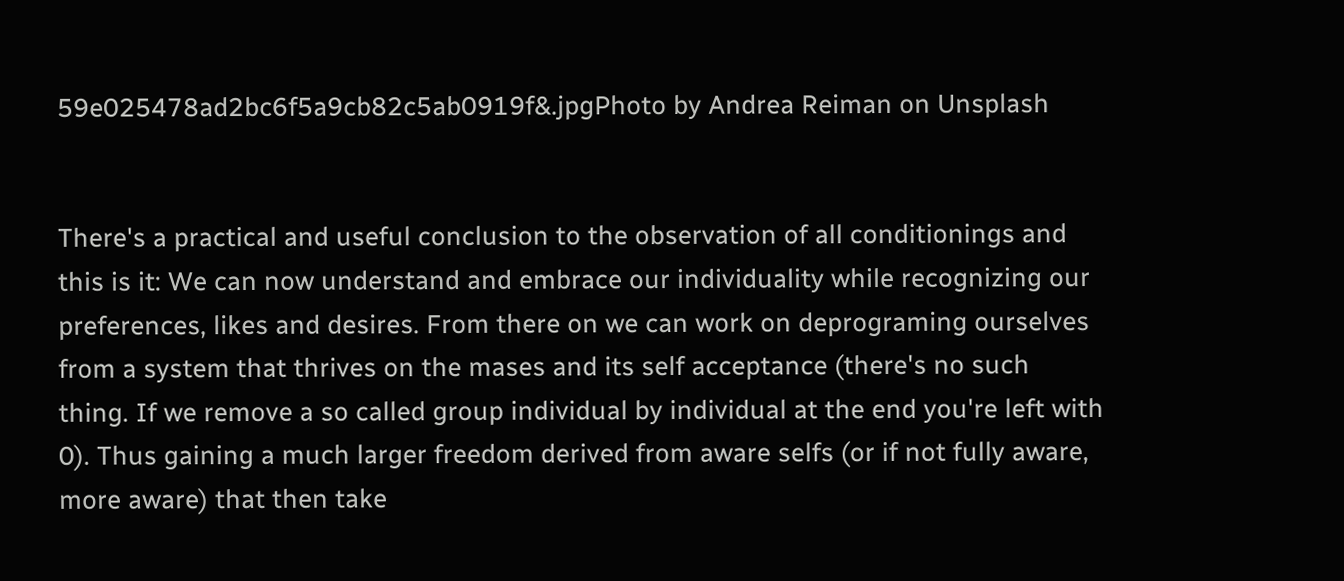59e025478ad2bc6f5a9cb82c5ab0919f&.jpgPhoto by Andrea Reiman on Unsplash


There's a practical and useful conclusion to the observation of all conditionings and this is it: We can now understand and embrace our individuality while recognizing our preferences, likes and desires. From there on we can work on deprograming ourselves from a system that thrives on the mases and its self acceptance (there's no such thing. If we remove a so called group individual by individual at the end you're left with 0). Thus gaining a much larger freedom derived from aware selfs (or if not fully aware, more aware) that then take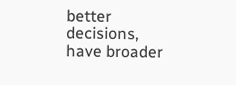better decisions, have broader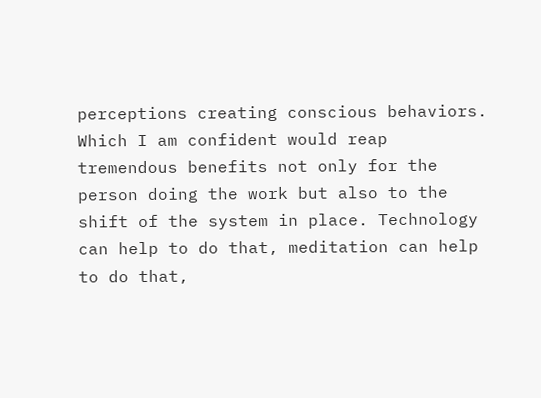perceptions creating conscious behaviors. Which I am confident would reap tremendous benefits not only for the person doing the work but also to the shift of the system in place. Technology can help to do that, meditation can help to do that,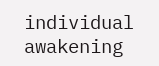individual awakening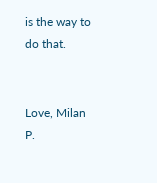is the way to do that.


Love, Milan P.